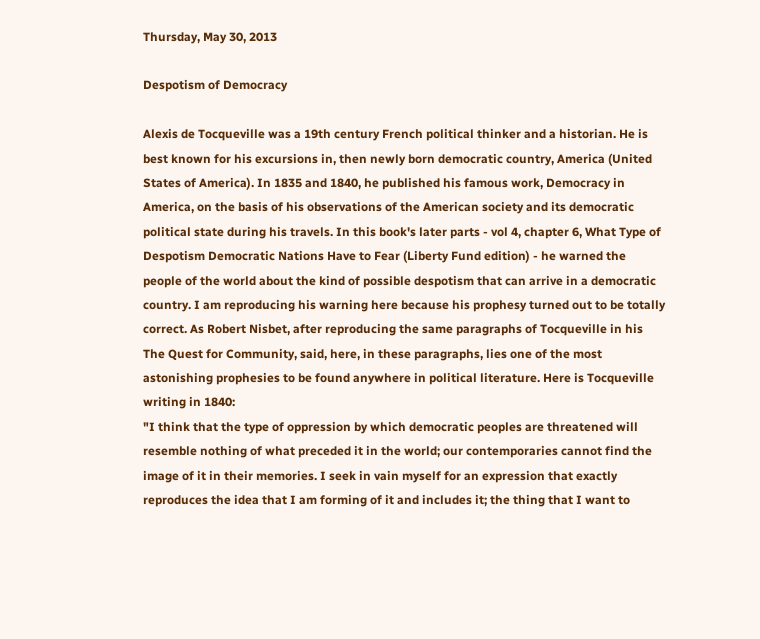Thursday, May 30, 2013

Despotism of Democracy

Alexis de Tocqueville was a 19th century French political thinker and a historian. He is best known for his excursions in, then newly born democratic country, America (United States of America). In 1835 and 1840, he published his famous work, Democracy in America, on the basis of his observations of the American society and its democratic political state during his travels. In this book's later parts - vol 4, chapter 6, What Type of Despotism Democratic Nations Have to Fear (Liberty Fund edition) - he warned the people of the world about the kind of possible despotism that can arrive in a democratic country. I am reproducing his warning here because his prophesy turned out to be totally correct. As Robert Nisbet, after reproducing the same paragraphs of Tocqueville in his The Quest for Community, said, here, in these paragraphs, lies one of the most astonishing prophesies to be found anywhere in political literature. Here is Tocqueville writing in 1840:
"I think that the type of oppression by which democratic peoples are threatened will resemble nothing of what preceded it in the world; our contemporaries cannot find the image of it in their memories. I seek in vain myself for an expression that exactly reproduces the idea that I am forming of it and includes it; the thing that I want to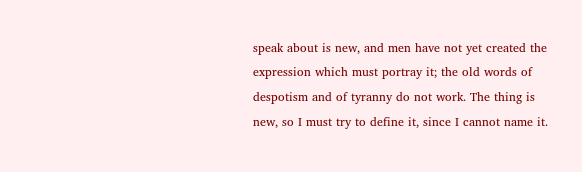speak about is new, and men have not yet created the expression which must portray it; the old words of despotism and of tyranny do not work. The thing is new, so I must try to define it, since I cannot name it.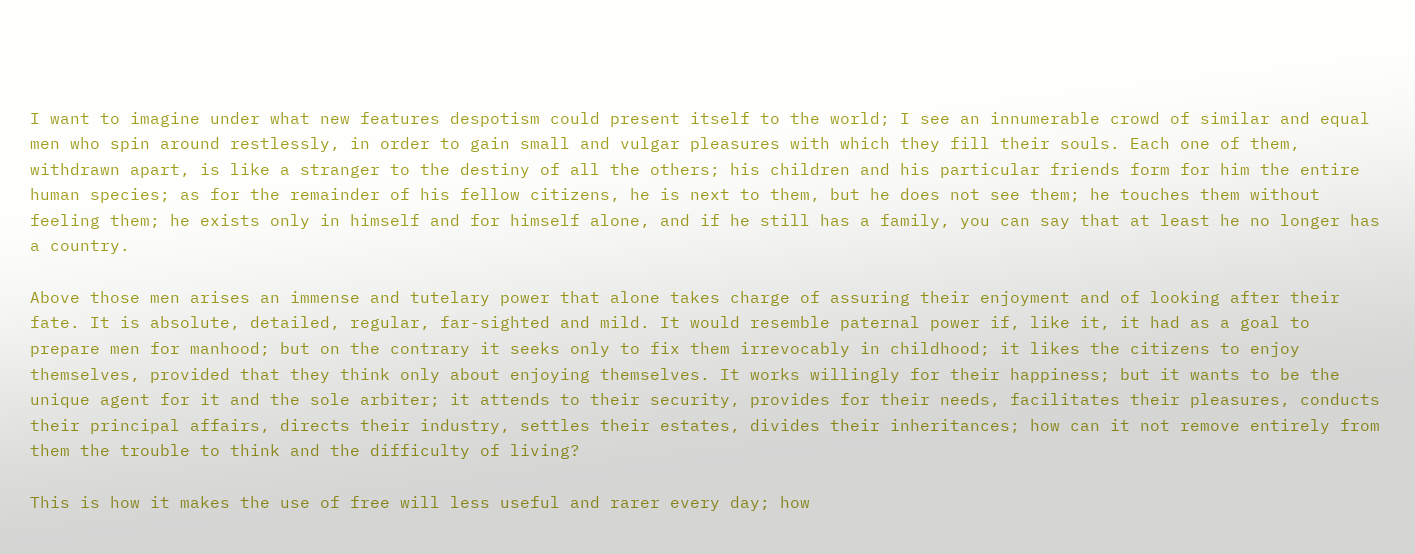I want to imagine under what new features despotism could present itself to the world; I see an innumerable crowd of similar and equal men who spin around restlessly, in order to gain small and vulgar pleasures with which they fill their souls. Each one of them, withdrawn apart, is like a stranger to the destiny of all the others; his children and his particular friends form for him the entire human species; as for the remainder of his fellow citizens, he is next to them, but he does not see them; he touches them without feeling them; he exists only in himself and for himself alone, and if he still has a family, you can say that at least he no longer has a country.

Above those men arises an immense and tutelary power that alone takes charge of assuring their enjoyment and of looking after their fate. It is absolute, detailed, regular, far-sighted and mild. It would resemble paternal power if, like it, it had as a goal to prepare men for manhood; but on the contrary it seeks only to fix them irrevocably in childhood; it likes the citizens to enjoy themselves, provided that they think only about enjoying themselves. It works willingly for their happiness; but it wants to be the unique agent for it and the sole arbiter; it attends to their security, provides for their needs, facilitates their pleasures, conducts their principal affairs, directs their industry, settles their estates, divides their inheritances; how can it not remove entirely from them the trouble to think and the difficulty of living?

This is how it makes the use of free will less useful and rarer every day; how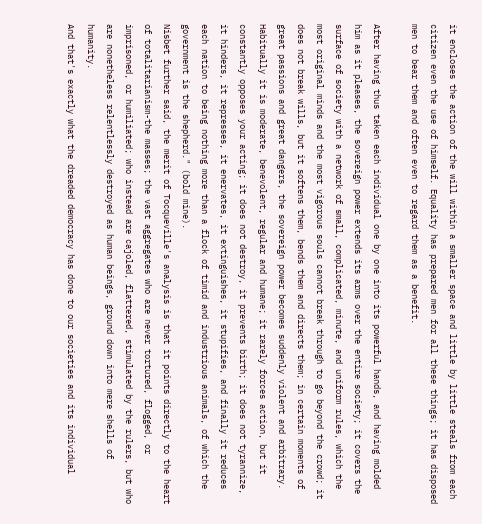it encloses the action of the will within a smaller space and little by little steals from each citizen even the use of himself. Equality has prepared men for all these things; it has disposed men to bear them and often even to regard them as a benefit.

After having thus taken each individual one by one into its powerful hands, and having molded him as it pleases, the sovereign power extends its arms over the entire society; it covers the surface of society with a network of small, complicated, minute, and uniform rules, which the most original minds and the most vigorous souls cannot break through to go beyond the crowd; it does not break wills, but it softens them, bends them and directs them; in certain moments of great passions and great dangers, the sovereign power becomes suddenly violent and arbitrary. Habitually it is moderate, benevolent, regular and humane; it rarely forces action, but it constantly opposes your acting; it does not destroy, it prevents birth; it does not tyrannize, it hinders, it represses, it enervates, it extinguishes, it stupifies, and finally it reduces each nation to being nothing more than a flock of timid and industrious animals, of which the government is the shepherd." (bold mine).
Nisbet further said, the merit of Tocqueville's analysis is that it points directly to the heart of totalitarianism-the masses; the vast aggregates who are never tortured, flogged, or imprisoned, or humiliated; who instead are cajoled, flattered, stimulated by the rulers, but who are nonetheless relentlessly destroyed as human beings, ground down into mere shells of humanity.
And that's exactly what the dreaded democracy has done to our societies and its individual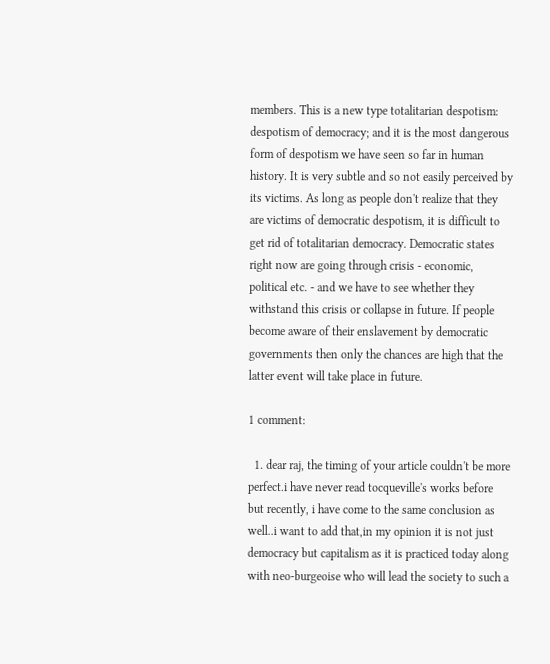members. This is a new type totalitarian despotism: despotism of democracy; and it is the most dangerous form of despotism we have seen so far in human history. It is very subtle and so not easily perceived by its victims. As long as people don't realize that they are victims of democratic despotism, it is difficult to get rid of totalitarian democracy. Democratic states right now are going through crisis - economic, political etc. - and we have to see whether they withstand this crisis or collapse in future. If people become aware of their enslavement by democratic governments then only the chances are high that the latter event will take place in future.

1 comment:

  1. dear raj, the timing of your article couldn't be more perfect.i have never read tocqueville's works before but recently, i have come to the same conclusion as well..i want to add that,in my opinion it is not just democracy but capitalism as it is practiced today along with neo-burgeoise who will lead the society to such a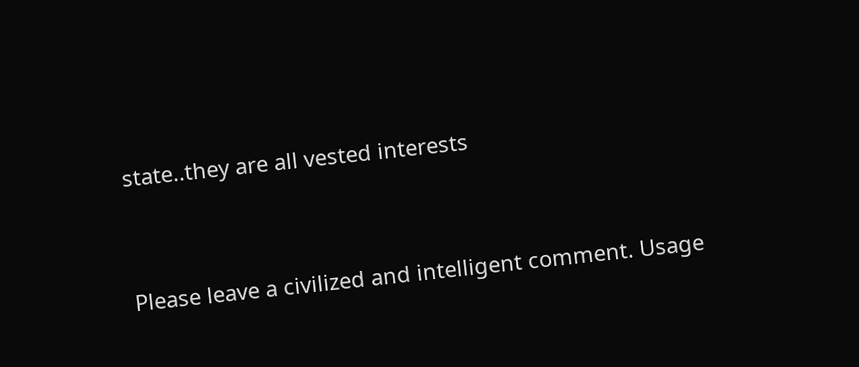state..they are all vested interests


Please leave a civilized and intelligent comment. Usage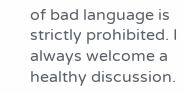of bad language is strictly prohibited. I always welcome a healthy discussion.